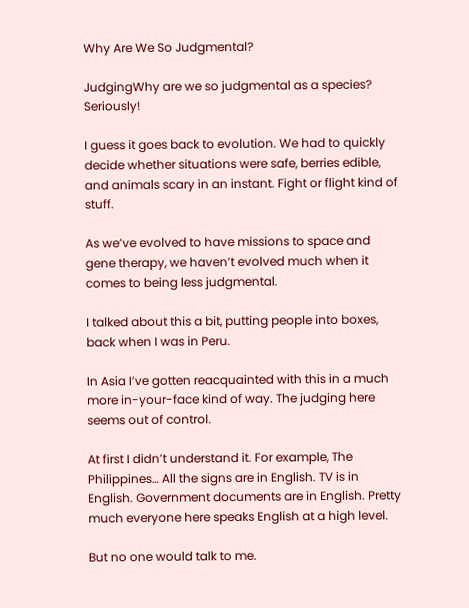Why Are We So Judgmental?

JudgingWhy are we so judgmental as a species? Seriously!

I guess it goes back to evolution. We had to quickly decide whether situations were safe, berries edible, and animals scary in an instant. Fight or flight kind of stuff.

As we’ve evolved to have missions to space and gene therapy, we haven’t evolved much when it comes to being less judgmental.

I talked about this a bit, putting people into boxes, back when I was in Peru.

In Asia I’ve gotten reacquainted with this in a much more in-your-face kind of way. The judging here seems out of control.

At first I didn’t understand it. For example, The Philippines… All the signs are in English. TV is in English. Government documents are in English. Pretty much everyone here speaks English at a high level.

But no one would talk to me.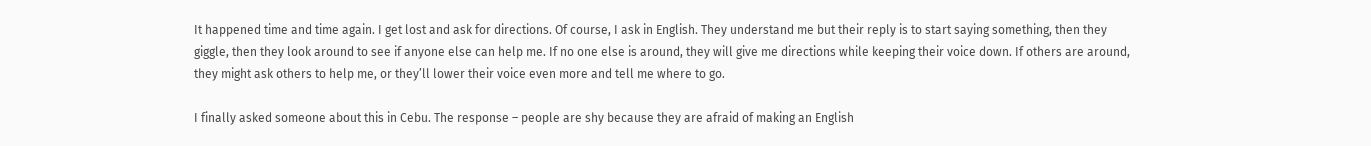It happened time and time again. I get lost and ask for directions. Of course, I ask in English. They understand me but their reply is to start saying something, then they giggle, then they look around to see if anyone else can help me. If no one else is around, they will give me directions while keeping their voice down. If others are around, they might ask others to help me, or they’ll lower their voice even more and tell me where to go.

I finally asked someone about this in Cebu. The response – people are shy because they are afraid of making an English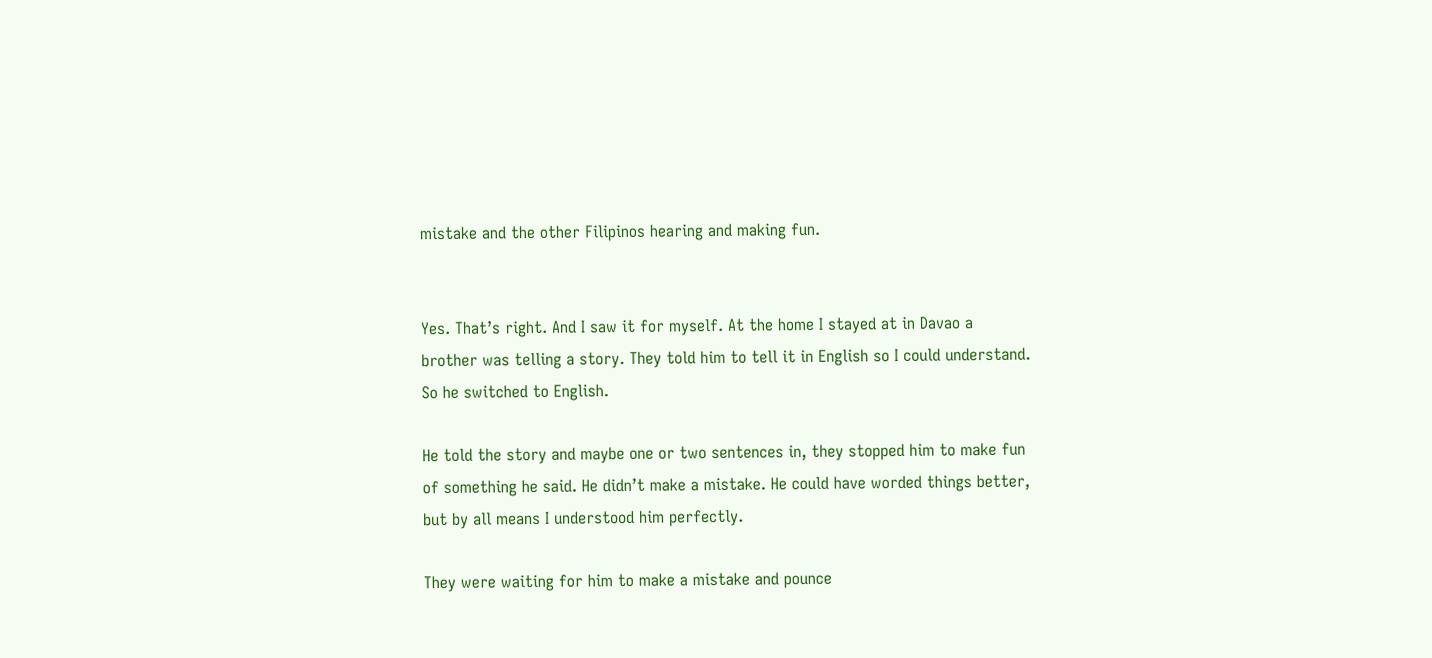mistake and the other Filipinos hearing and making fun.


Yes. That’s right. And I saw it for myself. At the home I stayed at in Davao a brother was telling a story. They told him to tell it in English so I could understand. So he switched to English.

He told the story and maybe one or two sentences in, they stopped him to make fun of something he said. He didn’t make a mistake. He could have worded things better, but by all means I understood him perfectly.

They were waiting for him to make a mistake and pounce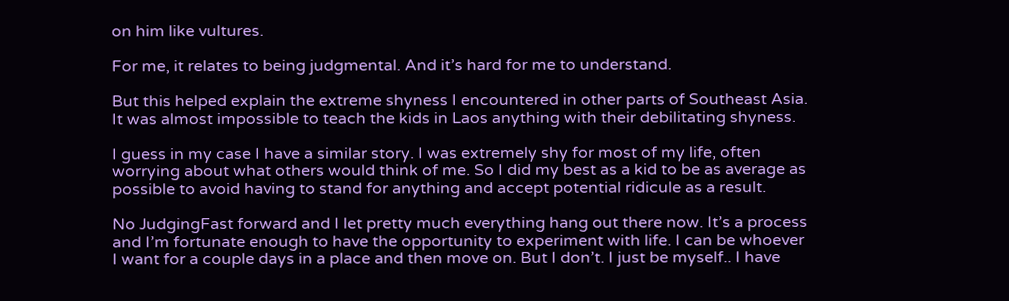on him like vultures.

For me, it relates to being judgmental. And it’s hard for me to understand.

But this helped explain the extreme shyness I encountered in other parts of Southeast Asia. It was almost impossible to teach the kids in Laos anything with their debilitating shyness.

I guess in my case I have a similar story. I was extremely shy for most of my life, often worrying about what others would think of me. So I did my best as a kid to be as average as possible to avoid having to stand for anything and accept potential ridicule as a result.

No JudgingFast forward and I let pretty much everything hang out there now. It’s a process and I’m fortunate enough to have the opportunity to experiment with life. I can be whoever I want for a couple days in a place and then move on. But I don’t. I just be myself.. I have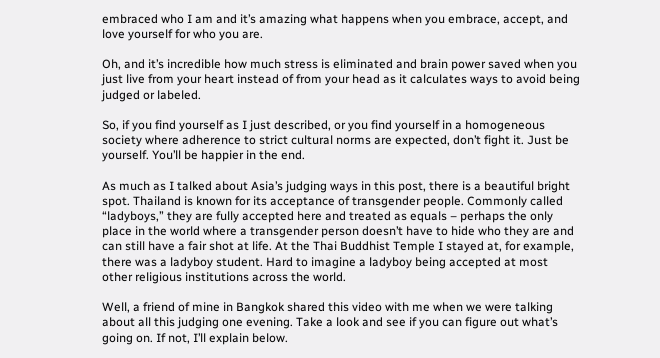embraced who I am and it’s amazing what happens when you embrace, accept, and love yourself for who you are.

Oh, and it’s incredible how much stress is eliminated and brain power saved when you just live from your heart instead of from your head as it calculates ways to avoid being judged or labeled.

So, if you find yourself as I just described, or you find yourself in a homogeneous society where adherence to strict cultural norms are expected, don’t fight it. Just be yourself. You’ll be happier in the end.

As much as I talked about Asia’s judging ways in this post, there is a beautiful bright spot. Thailand is known for its acceptance of transgender people. Commonly called “ladyboys,” they are fully accepted here and treated as equals – perhaps the only place in the world where a transgender person doesn’t have to hide who they are and can still have a fair shot at life. At the Thai Buddhist Temple I stayed at, for example, there was a ladyboy student. Hard to imagine a ladyboy being accepted at most other religious institutions across the world.

Well, a friend of mine in Bangkok shared this video with me when we were talking about all this judging one evening. Take a look and see if you can figure out what’s going on. If not, I’ll explain below.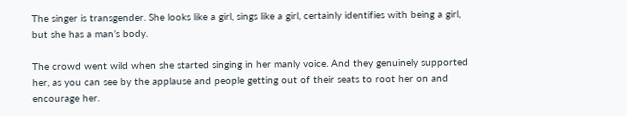The singer is transgender. She looks like a girl, sings like a girl, certainly identifies with being a girl, but she has a man’s body.

The crowd went wild when she started singing in her manly voice. And they genuinely supported her, as you can see by the applause and people getting out of their seats to root her on and encourage her.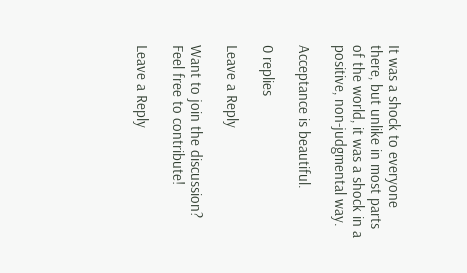It was a shock to everyone there, but unlike in most parts of the world, it was a shock in a positive, non-judgmental way.

Acceptance is beautiful.

0 replies

Leave a Reply

Want to join the discussion?
Feel free to contribute!

Leave a Reply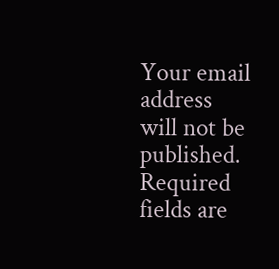Your email address will not be published. Required fields are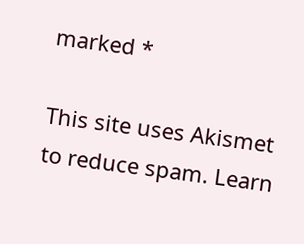marked *

This site uses Akismet to reduce spam. Learn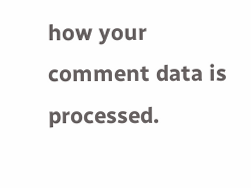how your comment data is processed.